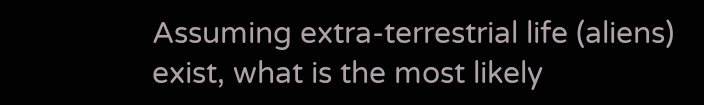Assuming extra-terrestrial life (aliens) exist, what is the most likely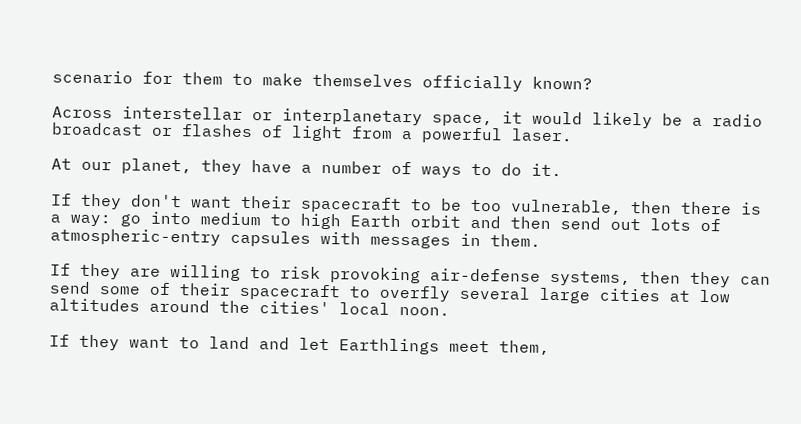scenario for them to make themselves officially known?

Across interstellar or interplanetary space, it would likely be a radio broadcast or flashes of light from a powerful laser.

At our planet, they have a number of ways to do it.

If they don't want their spacecraft to be too vulnerable, then there is a way: go into medium to high Earth orbit and then send out lots of atmospheric-entry capsules with messages in them.

If they are willing to risk provoking air-defense systems, then they can send some of their spacecraft to overfly several large cities at low altitudes around the cities' local noon.

If they want to land and let Earthlings meet them,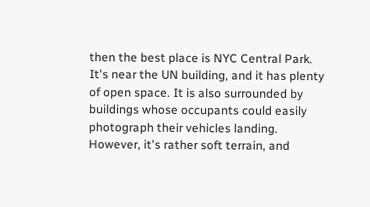then the best place is NYC Central Park. It's near the UN building, and it has plenty of open space. It is also surrounded by buildings whose occupants could easily photograph their vehicles landing. However, it's rather soft terrain, and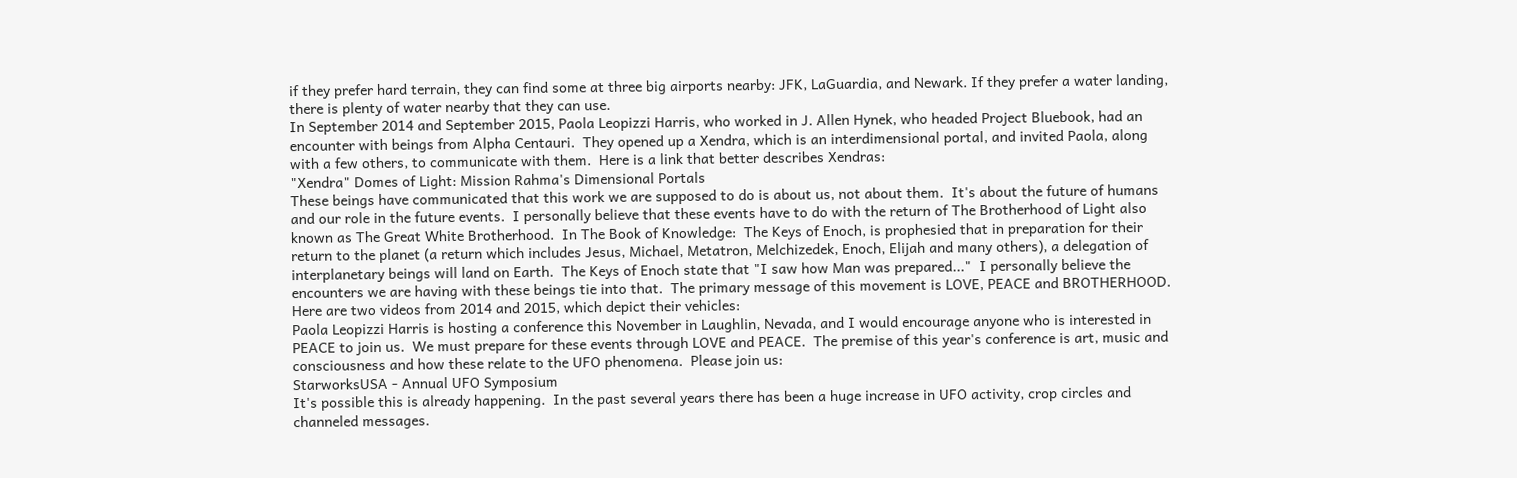if they prefer hard terrain, they can find some at three big airports nearby: JFK, LaGuardia, and Newark. If they prefer a water landing, there is plenty of water nearby that they can use.
In September 2014 and September 2015, Paola Leopizzi Harris, who worked in J. Allen Hynek, who headed Project Bluebook, had an encounter with beings from Alpha Centauri.  They opened up a Xendra, which is an interdimensional portal, and invited Paola, along with a few others, to communicate with them.  Here is a link that better describes Xendras:
"Xendra" Domes of Light: Mission Rahma's Dimensional Portals
These beings have communicated that this work we are supposed to do is about us, not about them.  It's about the future of humans and our role in the future events.  I personally believe that these events have to do with the return of The Brotherhood of Light also known as The Great White Brotherhood.  In The Book of Knowledge:  The Keys of Enoch, is prophesied that in preparation for their return to the planet (a return which includes Jesus, Michael, Metatron, Melchizedek, Enoch, Elijah and many others), a delegation of interplanetary beings will land on Earth.  The Keys of Enoch state that "I saw how Man was prepared..."  I personally believe the encounters we are having with these beings tie into that.  The primary message of this movement is LOVE, PEACE and BROTHERHOOD.
Here are two videos from 2014 and 2015, which depict their vehicles:
Paola Leopizzi Harris is hosting a conference this November in Laughlin, Nevada, and I would encourage anyone who is interested in PEACE to join us.  We must prepare for these events through LOVE and PEACE.  The premise of this year's conference is art, music and consciousness and how these relate to the UFO phenomena.  Please join us:
StarworksUSA - Annual UFO Symposium
It's possible this is already happening.  In the past several years there has been a huge increase in UFO activity, crop circles and channeled messages.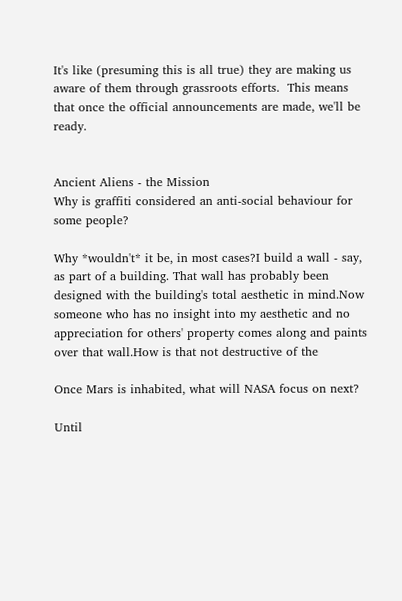It's like (presuming this is all true) they are making us aware of them through grassroots efforts.  This means that once the official announcements are made, we'll be ready.


Ancient Aliens - the Mission
Why is graffiti considered an anti-social behaviour for some people?

Why *wouldn't* it be, in most cases?I build a wall - say, as part of a building. That wall has probably been designed with the building's total aesthetic in mind.Now someone who has no insight into my aesthetic and no appreciation for others' property comes along and paints over that wall.How is that not destructive of the

Once Mars is inhabited, what will NASA focus on next?

Until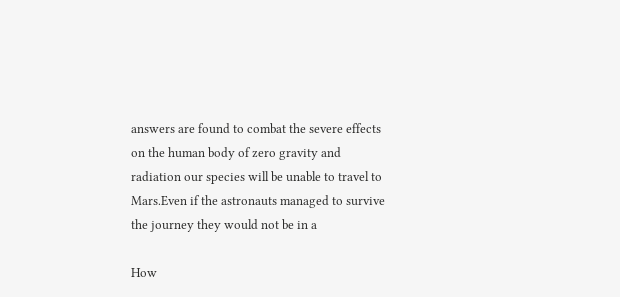answers are found to combat the severe effects on the human body of zero gravity and radiation our species will be unable to travel to Mars.Even if the astronauts managed to survive the journey they would not be in a

How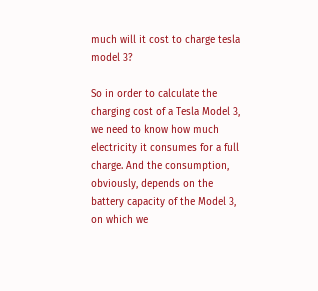much will it cost to charge tesla model 3?

So in order to calculate the charging cost of a Tesla Model 3, we need to know how much electricity it consumes for a full charge. And the consumption, obviously, depends on the battery capacity of the Model 3, on which we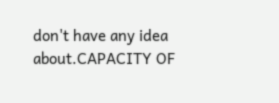don't have any idea about.CAPACITY OF